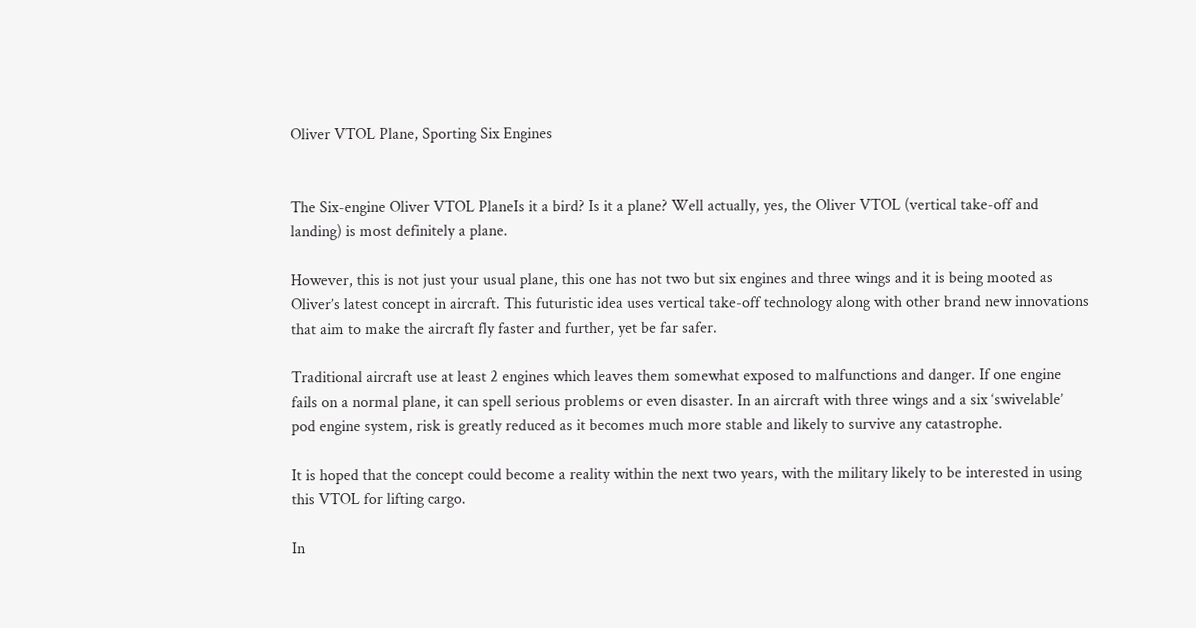Oliver VTOL Plane, Sporting Six Engines


The Six-engine Oliver VTOL PlaneIs it a bird? Is it a plane? Well actually, yes, the Oliver VTOL (vertical take-off and landing) is most definitely a plane.

However, this is not just your usual plane, this one has not two but six engines and three wings and it is being mooted as Oliver’s latest concept in aircraft. This futuristic idea uses vertical take-off technology along with other brand new innovations that aim to make the aircraft fly faster and further, yet be far safer.

Traditional aircraft use at least 2 engines which leaves them somewhat exposed to malfunctions and danger. If one engine fails on a normal plane, it can spell serious problems or even disaster. In an aircraft with three wings and a six ‘swivelable’ pod engine system, risk is greatly reduced as it becomes much more stable and likely to survive any catastrophe.

It is hoped that the concept could become a reality within the next two years, with the military likely to be interested in using this VTOL for lifting cargo.

In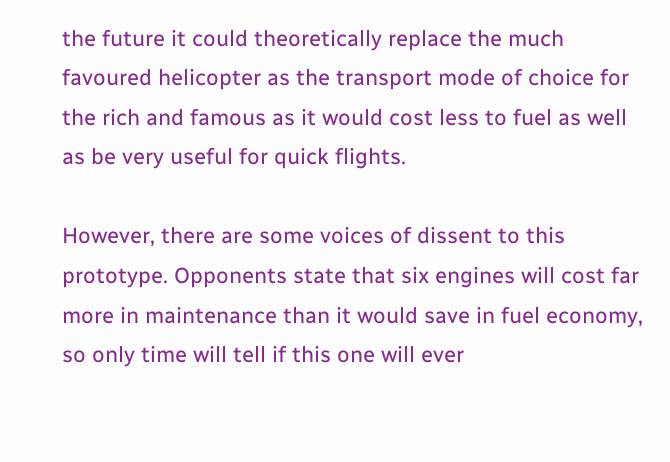the future it could theoretically replace the much favoured helicopter as the transport mode of choice for the rich and famous as it would cost less to fuel as well as be very useful for quick flights.

However, there are some voices of dissent to this prototype. Opponents state that six engines will cost far more in maintenance than it would save in fuel economy, so only time will tell if this one will ever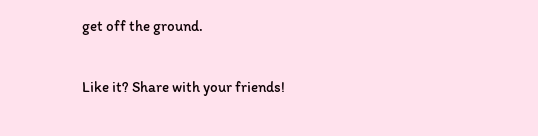get off the ground.

Like it? Share with your friends!